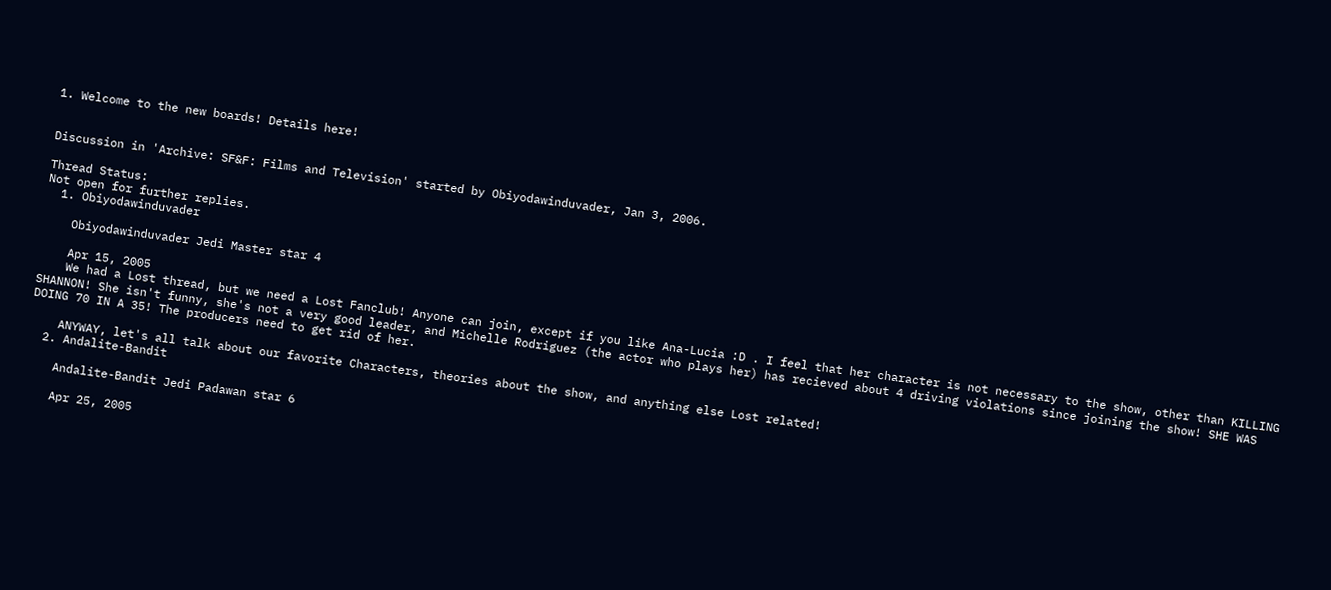1. Welcome to the new boards! Details here!


Discussion in 'Archive: SF&F: Films and Television' started by Obiyodawinduvader, Jan 3, 2006.

Thread Status:
Not open for further replies.
  1. Obiyodawinduvader

    Obiyodawinduvader Jedi Master star 4

    Apr 15, 2005
    We had a Lost thread, but we need a Lost Fanclub! Anyone can join, except if you like Ana-Lucia :D . I feel that her character is not necessary to the show, other than KILLING SHANNON! She isn't funny, she's not a very good leader, and Michelle Rodriguez (the actor who plays her) has recieved about 4 driving violations since joining the show! SHE WAS DOING 70 IN A 35! The producers need to get rid of her.

    ANYWAY, let's all talk about our favorite Characters, theories about the show, and anything else Lost related!
  2. Andalite-Bandit

    Andalite-Bandit Jedi Padawan star 6

    Apr 25, 2005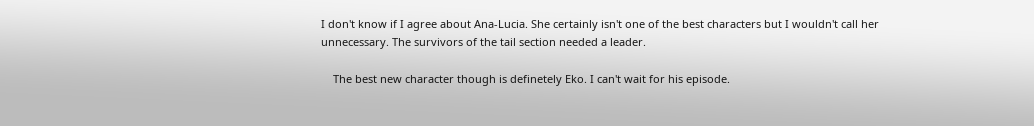I don't know if I agree about Ana-Lucia. She certainly isn't one of the best characters but I wouldn't call her unnecessary. The survivors of the tail section needed a leader.

    The best new character though is definetely Eko. I can't wait for his episode.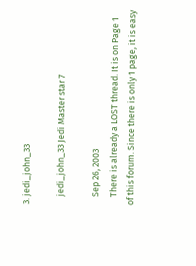3. jedi_john_33

    jedi_john_33 Jedi Master star 7

    Sep 26, 2003
    There is already a LOST thread. It is on Page 1 of this forum. Since there is only 1 page, it is easy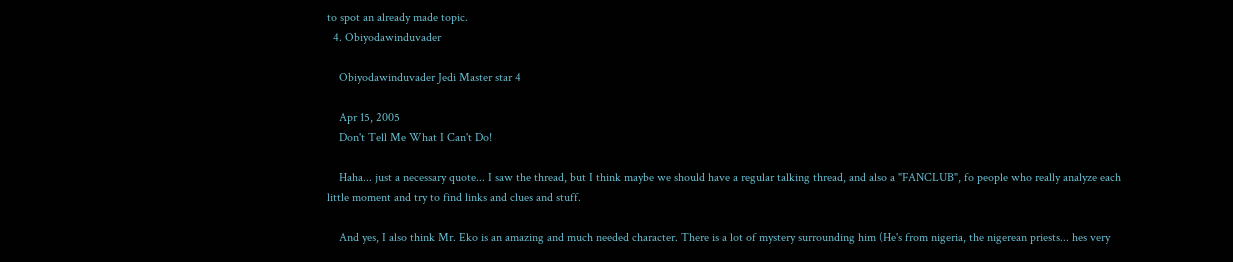to spot an already made topic.
  4. Obiyodawinduvader

    Obiyodawinduvader Jedi Master star 4

    Apr 15, 2005
    Don't Tell Me What I Can't Do!

    Haha... just a necessary quote... I saw the thread, but I think maybe we should have a regular talking thread, and also a "FANCLUB", fo people who really analyze each little moment and try to find links and clues and stuff.

    And yes, I also think Mr. Eko is an amazing and much needed character. There is a lot of mystery surrounding him (He's from nigeria, the nigerean priests... hes very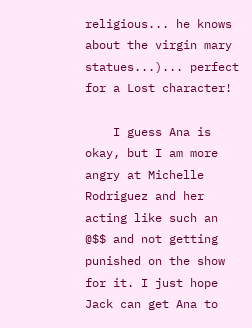religious... he knows about the virgin mary statues...)... perfect for a Lost character!

    I guess Ana is okay, but I am more angry at Michelle Rodriguez and her acting like such an @$$ and not getting punished on the show for it. I just hope Jack can get Ana to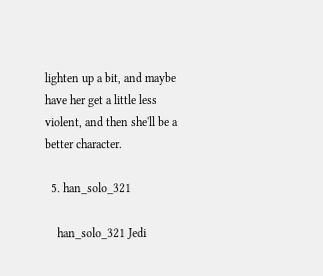lighten up a bit, and maybe have her get a little less violent, and then she'll be a better character.

  5. han_solo_321

    han_solo_321 Jedi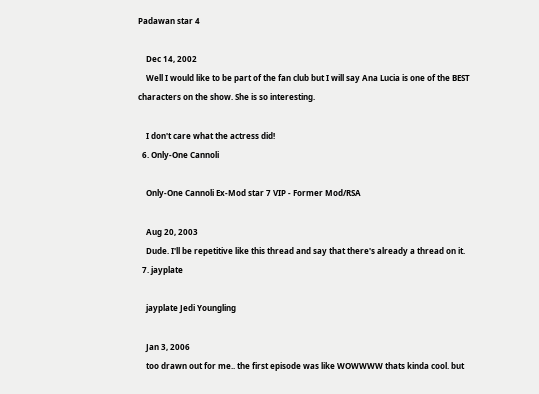Padawan star 4

    Dec 14, 2002
    Well I would like to be part of the fan club but I will say Ana Lucia is one of the BEST characters on the show. She is so interesting.

    I don't care what the actress did!
  6. Only-One Cannoli

    Only-One Cannoli Ex-Mod star 7 VIP - Former Mod/RSA

    Aug 20, 2003
    Dude. I'll be repetitive like this thread and say that there's already a thread on it.
  7. jayplate

    jayplate Jedi Youngling

    Jan 3, 2006
    too drawn out for me.. the first episode was like WOWWWW thats kinda cool. but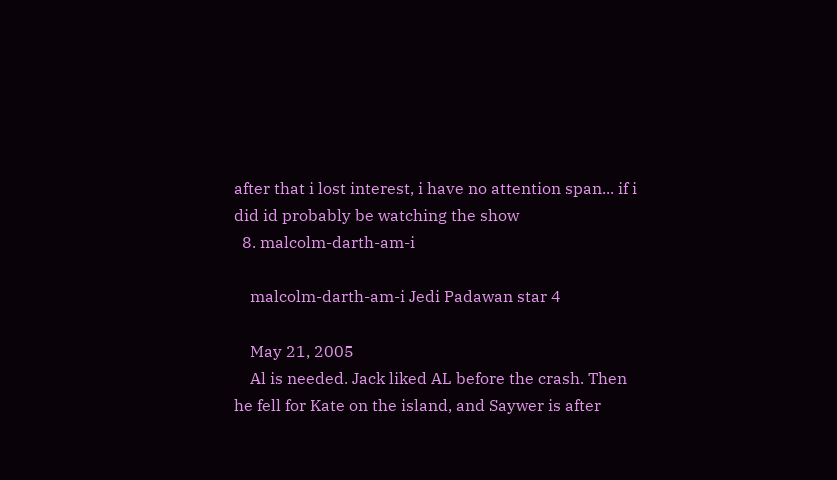after that i lost interest, i have no attention span... if i did id probably be watching the show
  8. malcolm-darth-am-i

    malcolm-darth-am-i Jedi Padawan star 4

    May 21, 2005
    Al is needed. Jack liked AL before the crash. Then he fell for Kate on the island, and Saywer is after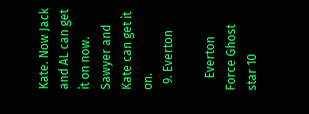Kate. Now Jack and AL can get it on now. Sawyer and Kate can get it on.
  9. Everton

    Everton Force Ghost star 10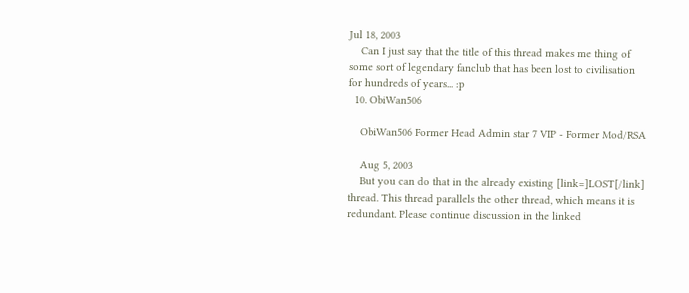Jul 18, 2003
    Can I just say that the title of this thread makes me thing of some sort of legendary fanclub that has been lost to civilisation for hundreds of years... :p
  10. ObiWan506

    ObiWan506 Former Head Admin star 7 VIP - Former Mod/RSA

    Aug 5, 2003
    But you can do that in the already existing [link=]LOST[/link] thread. This thread parallels the other thread, which means it is redundant. Please continue discussion in the linked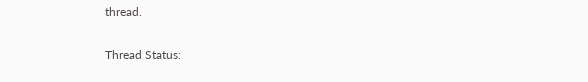thread.

Thread Status: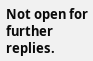Not open for further replies.